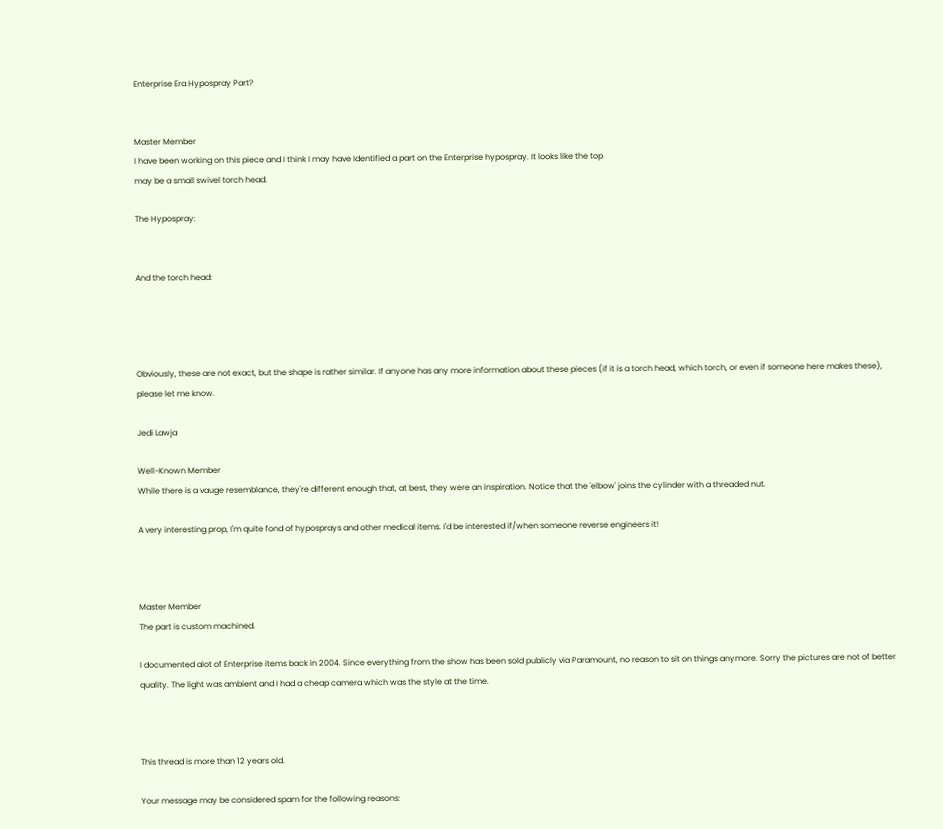Enterprise Era Hypospray Part?


Master Member
I have been working on this piece and I think I may have Identified a part on the Enterprise hypospray. It looks like the top
may be a small swivel torch head.

The Hypospray:


And the torch head:




Obviously, these are not exact, but the shape is rather similar. If anyone has any more information about these pieces (if it is a torch head, which torch, or even if someone here makes these), please let me know.

Jedi Lawja

Well-Known Member
While there is a vauge resemblance, they're different enough that, at best, they were an inspiration. Notice that the 'elbow' joins the cylinder with a threaded nut.

A very interesting prop, I'm quite fond of hyposprays and other medical items. I'd be interested if/when someone reverse engineers it!



Master Member
The part is custom machined.

I documented alot of Enterprise items back in 2004. Since everything from the show has been sold publicly via Paramount, no reason to sit on things anymore. Sorry the pictures are not of better quality. The light was ambient and I had a cheap camera which was the style at the time.



This thread is more than 12 years old.

Your message may be considered spam for the following reasons: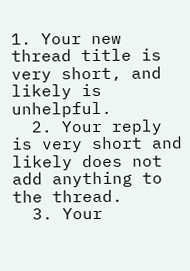1. Your new thread title is very short, and likely is unhelpful.
  2. Your reply is very short and likely does not add anything to the thread.
  3. Your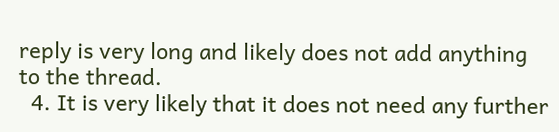reply is very long and likely does not add anything to the thread.
  4. It is very likely that it does not need any further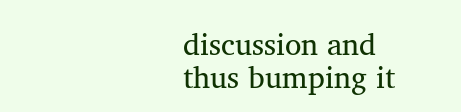discussion and thus bumping it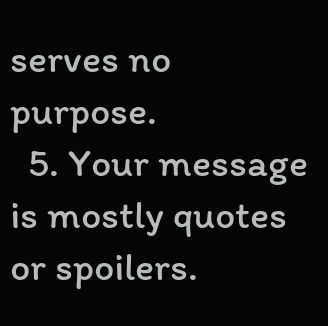serves no purpose.
  5. Your message is mostly quotes or spoilers.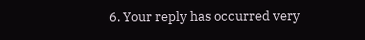6. Your reply has occurred very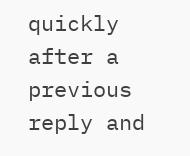quickly after a previous reply and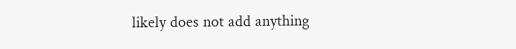likely does not add anything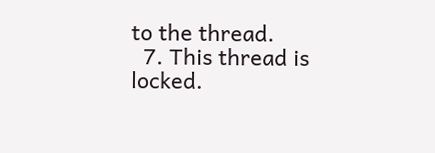to the thread.
  7. This thread is locked.